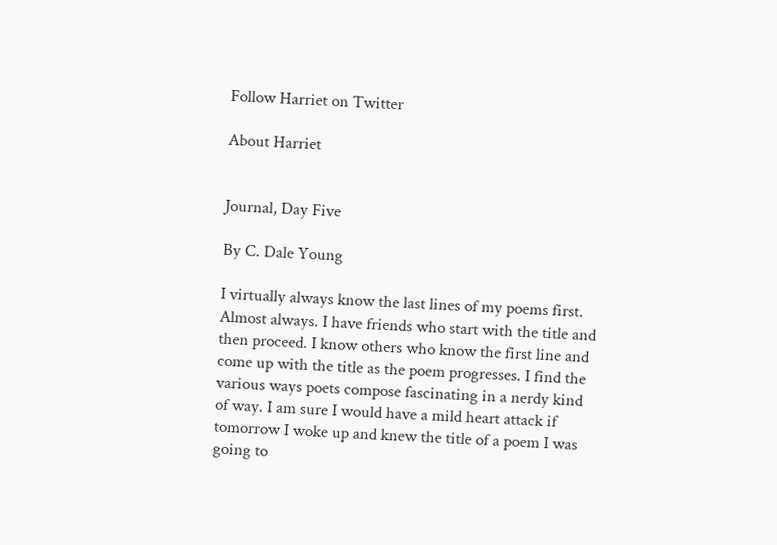Follow Harriet on Twitter

About Harriet


Journal, Day Five

By C. Dale Young

I virtually always know the last lines of my poems first. Almost always. I have friends who start with the title and then proceed. I know others who know the first line and come up with the title as the poem progresses. I find the various ways poets compose fascinating in a nerdy kind of way. I am sure I would have a mild heart attack if tomorrow I woke up and knew the title of a poem I was going to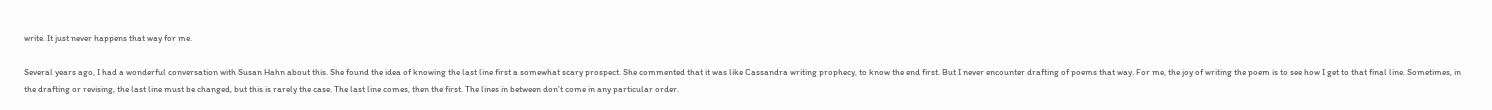write. It just never happens that way for me.

Several years ago, I had a wonderful conversation with Susan Hahn about this. She found the idea of knowing the last line first a somewhat scary prospect. She commented that it was like Cassandra writing prophecy, to know the end first. But I never encounter drafting of poems that way. For me, the joy of writing the poem is to see how I get to that final line. Sometimes, in the drafting or revising, the last line must be changed, but this is rarely the case. The last line comes, then the first. The lines in between don’t come in any particular order.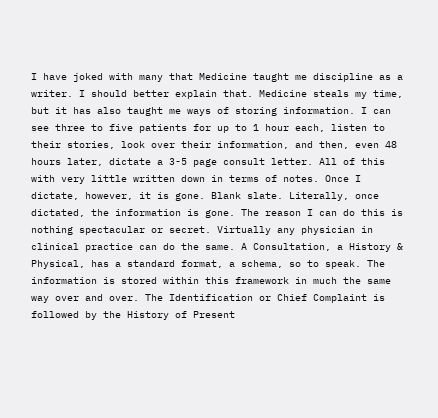I have joked with many that Medicine taught me discipline as a writer. I should better explain that. Medicine steals my time, but it has also taught me ways of storing information. I can see three to five patients for up to 1 hour each, listen to their stories, look over their information, and then, even 48 hours later, dictate a 3-5 page consult letter. All of this with very little written down in terms of notes. Once I dictate, however, it is gone. Blank slate. Literally, once dictated, the information is gone. The reason I can do this is nothing spectacular or secret. Virtually any physician in clinical practice can do the same. A Consultation, a History & Physical, has a standard format, a schema, so to speak. The information is stored within this framework in much the same way over and over. The Identification or Chief Complaint is followed by the History of Present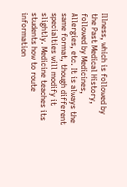Illness, which is followed by the Past Medical History, followed by Medicines, Allergies, etc. It is always the same format, though different specialties will modify it slightly. Medicine teaches its students how to route information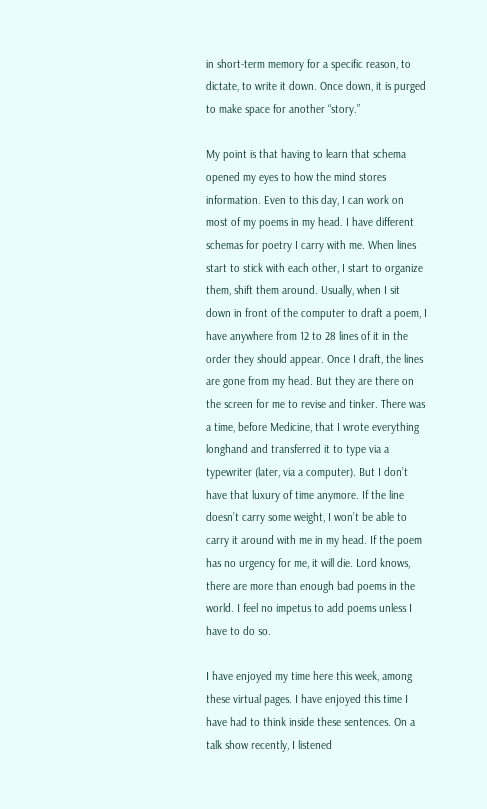in short-term memory for a specific reason, to dictate, to write it down. Once down, it is purged to make space for another “story.”

My point is that having to learn that schema opened my eyes to how the mind stores information. Even to this day, I can work on most of my poems in my head. I have different schemas for poetry I carry with me. When lines start to stick with each other, I start to organize them, shift them around. Usually, when I sit down in front of the computer to draft a poem, I have anywhere from 12 to 28 lines of it in the order they should appear. Once I draft, the lines are gone from my head. But they are there on the screen for me to revise and tinker. There was a time, before Medicine, that I wrote everything longhand and transferred it to type via a typewriter (later, via a computer). But I don’t have that luxury of time anymore. If the line doesn’t carry some weight, I won’t be able to carry it around with me in my head. If the poem has no urgency for me, it will die. Lord knows, there are more than enough bad poems in the world. I feel no impetus to add poems unless I have to do so.

I have enjoyed my time here this week, among these virtual pages. I have enjoyed this time I have had to think inside these sentences. On a talk show recently, I listened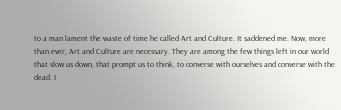to a man lament the waste of time he called Art and Culture. It saddened me. Now, more than ever, Art and Culture are necessary. They are among the few things left in our world that slow us down, that prompt us to think, to converse with ourselves and converse with the dead. I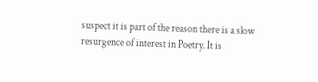suspect it is part of the reason there is a slow resurgence of interest in Poetry. It is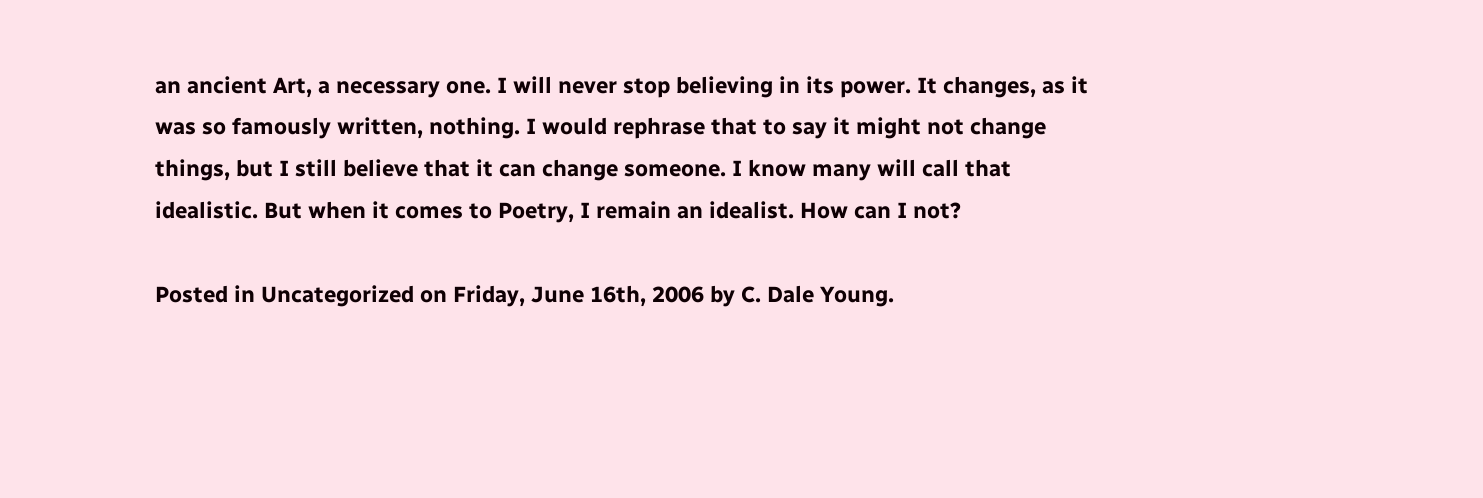an ancient Art, a necessary one. I will never stop believing in its power. It changes, as it was so famously written, nothing. I would rephrase that to say it might not change things, but I still believe that it can change someone. I know many will call that idealistic. But when it comes to Poetry, I remain an idealist. How can I not?

Posted in Uncategorized on Friday, June 16th, 2006 by C. Dale Young.